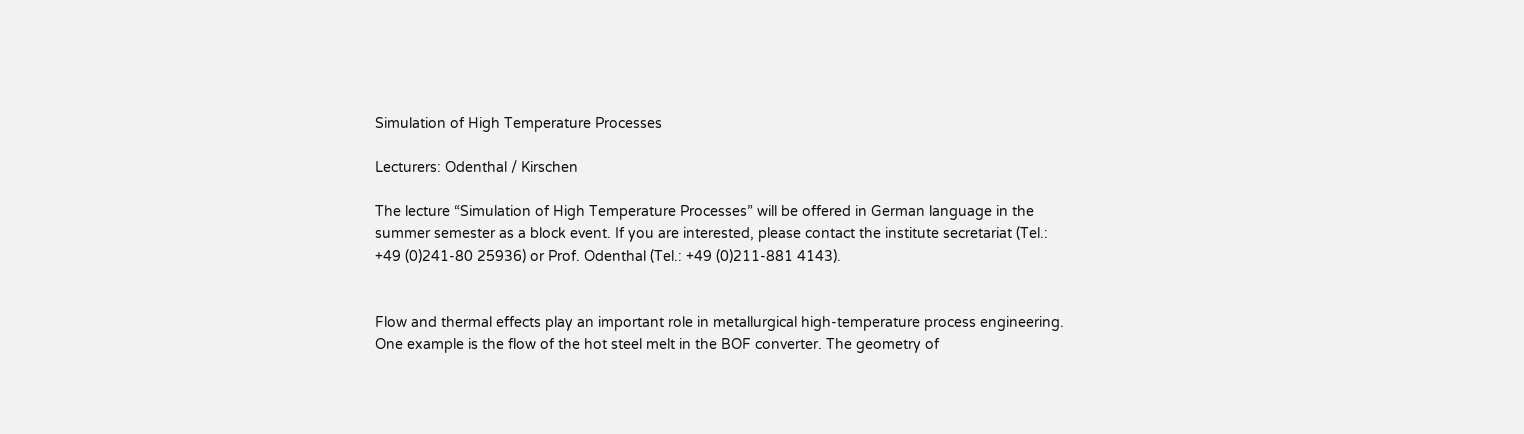Simulation of High Temperature Processes

Lecturers: Odenthal / Kirschen

The lecture “Simulation of High Temperature Processes” will be offered in German language in the summer semester as a block event. If you are interested, please contact the institute secretariat (Tel.: +49 (0)241-80 25936) or Prof. Odenthal (Tel.: +49 (0)211-881 4143).


Flow and thermal effects play an important role in metallurgical high-temperature process engineering. One example is the flow of the hot steel melt in the BOF converter. The geometry of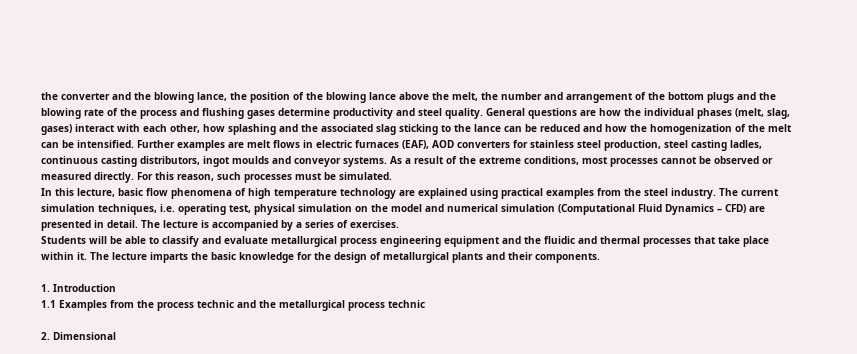the converter and the blowing lance, the position of the blowing lance above the melt, the number and arrangement of the bottom plugs and the blowing rate of the process and flushing gases determine productivity and steel quality. General questions are how the individual phases (melt, slag, gases) interact with each other, how splashing and the associated slag sticking to the lance can be reduced and how the homogenization of the melt can be intensified. Further examples are melt flows in electric furnaces (EAF), AOD converters for stainless steel production, steel casting ladles, continuous casting distributors, ingot moulds and conveyor systems. As a result of the extreme conditions, most processes cannot be observed or measured directly. For this reason, such processes must be simulated.
In this lecture, basic flow phenomena of high temperature technology are explained using practical examples from the steel industry. The current simulation techniques, i.e. operating test, physical simulation on the model and numerical simulation (Computational Fluid Dynamics – CFD) are presented in detail. The lecture is accompanied by a series of exercises.
Students will be able to classify and evaluate metallurgical process engineering equipment and the fluidic and thermal processes that take place within it. The lecture imparts the basic knowledge for the design of metallurgical plants and their components.

1. Introduction
1.1 Examples from the process technic and the metallurgical process technic

2. Dimensional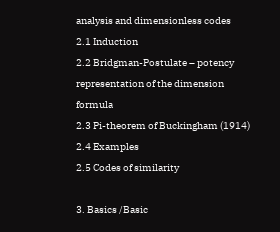analysis and dimensionless codes
2.1 Induction
2.2 Bridgman-Postulate – potency representation of the dimension formula
2.3 Pi-theorem of Buckingham (1914)
2.4 Examples
2.5 Codes of similarity

3. Basics /Basic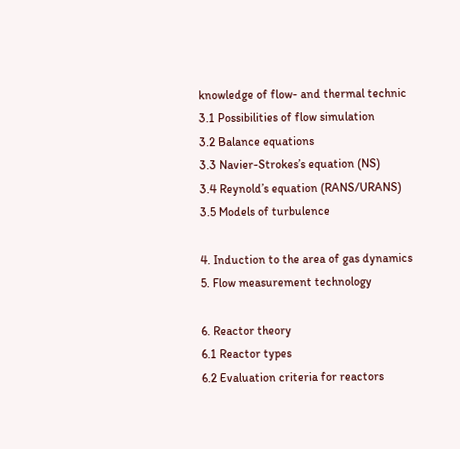knowledge of flow- and thermal technic
3.1 Possibilities of flow simulation
3.2 Balance equations
3.3 Navier-Strokes’s equation (NS)
3.4 Reynold’s equation (RANS/URANS)
3.5 Models of turbulence

4. Induction to the area of gas dynamics
5. Flow measurement technology

6. Reactor theory
6.1 Reactor types
6.2 Evaluation criteria for reactors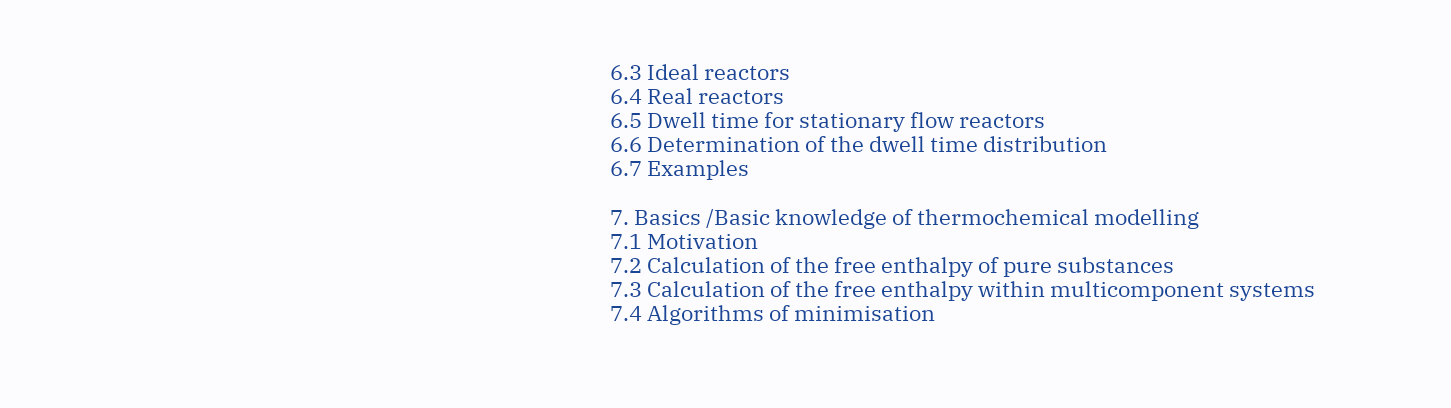6.3 Ideal reactors
6.4 Real reactors
6.5 Dwell time for stationary flow reactors
6.6 Determination of the dwell time distribution
6.7 Examples

7. Basics /Basic knowledge of thermochemical modelling
7.1 Motivation
7.2 Calculation of the free enthalpy of pure substances
7.3 Calculation of the free enthalpy within multicomponent systems
7.4 Algorithms of minimisation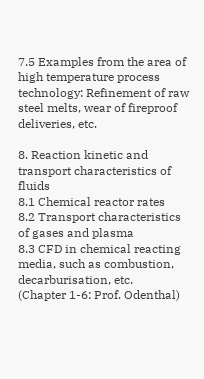7.5 Examples from the area of high temperature process technology: Refinement of raw steel melts, wear of fireproof deliveries, etc.

8. Reaction kinetic and transport characteristics of fluids
8.1 Chemical reactor rates
8.2 Transport characteristics of gases and plasma
8.3 CFD in chemical reacting media, such as combustion, decarburisation, etc.
(Chapter 1-6: Prof. Odenthal)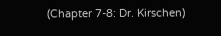(Chapter 7-8: Dr. Kirschen)